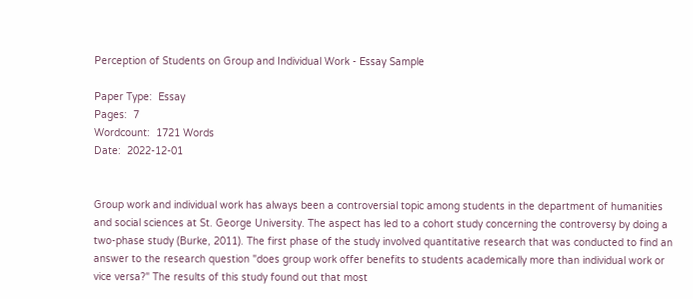Perception of Students on Group and Individual Work - Essay Sample

Paper Type:  Essay
Pages:  7
Wordcount:  1721 Words
Date:  2022-12-01


Group work and individual work has always been a controversial topic among students in the department of humanities and social sciences at St. George University. The aspect has led to a cohort study concerning the controversy by doing a two-phase study (Burke, 2011). The first phase of the study involved quantitative research that was conducted to find an answer to the research question "does group work offer benefits to students academically more than individual work or vice versa?" The results of this study found out that most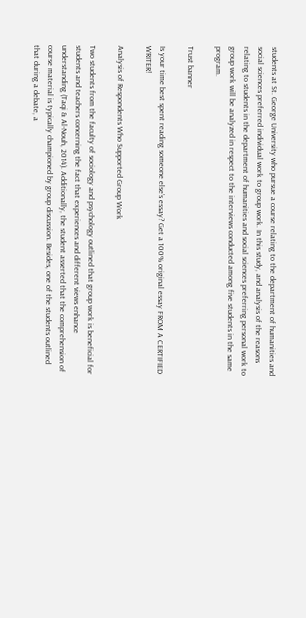students at St. George University who pursue a course relating to the department of humanities and social sciences preferred individual work to group work. In this study, and analysis of the reasons relating to students in the department of humanities and social sciences preferring personal work to group work will be analyzed in respect to the interviews conducted among five students in the same program.

Trust banner

Is your time best spent reading someone else’s essay? Get a 100% original essay FROM A CERTIFIED WRITER!

Analysis of Respondents Who Supported Group Work

Two students from the faculty of sociology and psychology outlined that group work is beneficial for students and teachers concerning the fact that experiences and different views enhance understanding (Taqi & Al-Nouh, 2014). Additionally, the student asserted that the comprehension of course material is typically championed by group discussion. Besides, one of the students outlined that during a debate, a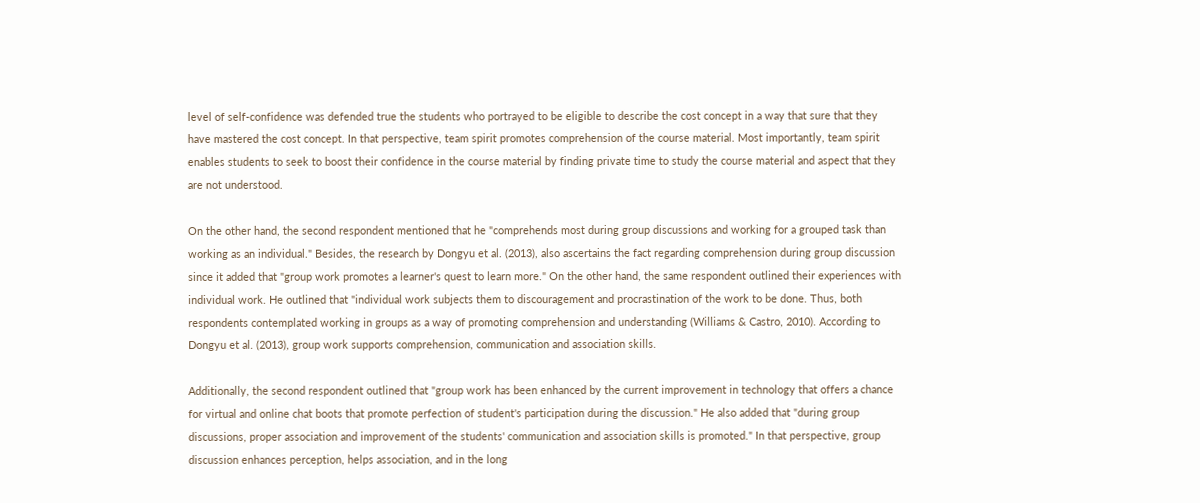level of self-confidence was defended true the students who portrayed to be eligible to describe the cost concept in a way that sure that they have mastered the cost concept. In that perspective, team spirit promotes comprehension of the course material. Most importantly, team spirit enables students to seek to boost their confidence in the course material by finding private time to study the course material and aspect that they are not understood.

On the other hand, the second respondent mentioned that he "comprehends most during group discussions and working for a grouped task than working as an individual." Besides, the research by Dongyu et al. (2013), also ascertains the fact regarding comprehension during group discussion since it added that "group work promotes a learner's quest to learn more." On the other hand, the same respondent outlined their experiences with individual work. He outlined that "individual work subjects them to discouragement and procrastination of the work to be done. Thus, both respondents contemplated working in groups as a way of promoting comprehension and understanding (Williams & Castro, 2010). According to Dongyu et al. (2013), group work supports comprehension, communication and association skills.

Additionally, the second respondent outlined that "group work has been enhanced by the current improvement in technology that offers a chance for virtual and online chat boots that promote perfection of student's participation during the discussion." He also added that "during group discussions, proper association and improvement of the students' communication and association skills is promoted." In that perspective, group discussion enhances perception, helps association, and in the long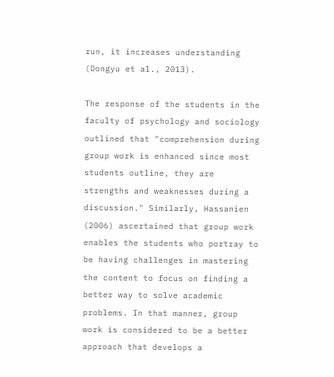run, it increases understanding (Dongyu et al., 2013).

The response of the students in the faculty of psychology and sociology outlined that "comprehension during group work is enhanced since most students outline, they are strengths and weaknesses during a discussion." Similarly, Hassanien (2006) ascertained that group work enables the students who portray to be having challenges in mastering the content to focus on finding a better way to solve academic problems. In that manner, group work is considered to be a better approach that develops a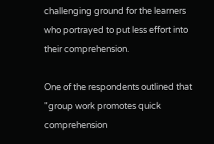challenging ground for the learners who portrayed to put less effort into their comprehension.

One of the respondents outlined that "group work promotes quick comprehension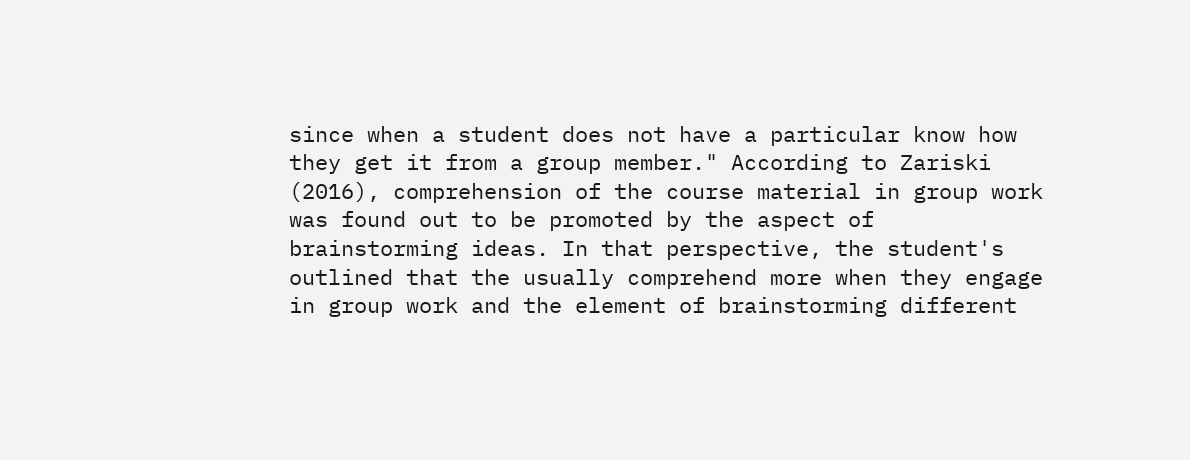since when a student does not have a particular know how they get it from a group member." According to Zariski (2016), comprehension of the course material in group work was found out to be promoted by the aspect of brainstorming ideas. In that perspective, the student's outlined that the usually comprehend more when they engage in group work and the element of brainstorming different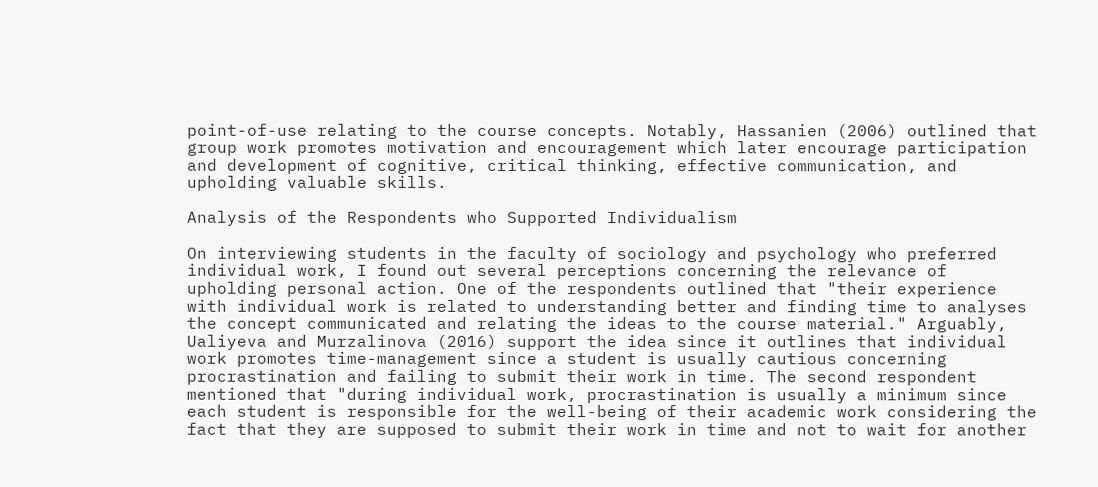point-of-use relating to the course concepts. Notably, Hassanien (2006) outlined that group work promotes motivation and encouragement which later encourage participation and development of cognitive, critical thinking, effective communication, and upholding valuable skills.

Analysis of the Respondents who Supported Individualism

On interviewing students in the faculty of sociology and psychology who preferred individual work, I found out several perceptions concerning the relevance of upholding personal action. One of the respondents outlined that "their experience with individual work is related to understanding better and finding time to analyses the concept communicated and relating the ideas to the course material." Arguably, Ualiyeva and Murzalinova (2016) support the idea since it outlines that individual work promotes time-management since a student is usually cautious concerning procrastination and failing to submit their work in time. The second respondent mentioned that "during individual work, procrastination is usually a minimum since each student is responsible for the well-being of their academic work considering the fact that they are supposed to submit their work in time and not to wait for another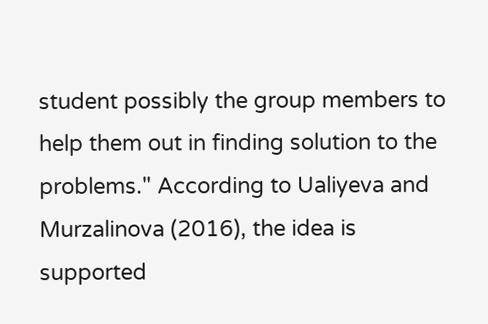student possibly the group members to help them out in finding solution to the problems." According to Ualiyeva and Murzalinova (2016), the idea is supported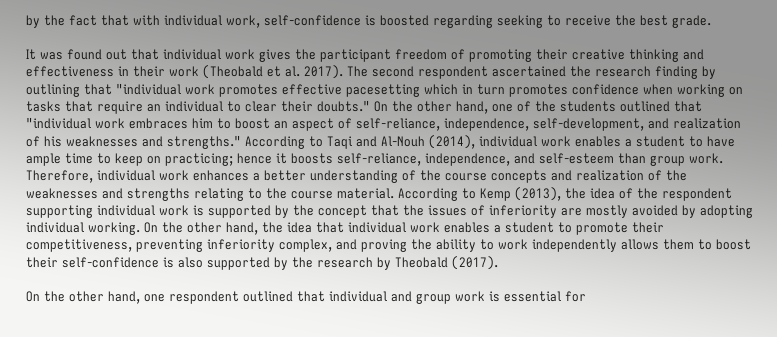by the fact that with individual work, self-confidence is boosted regarding seeking to receive the best grade.

It was found out that individual work gives the participant freedom of promoting their creative thinking and effectiveness in their work (Theobald et al. 2017). The second respondent ascertained the research finding by outlining that "individual work promotes effective pacesetting which in turn promotes confidence when working on tasks that require an individual to clear their doubts." On the other hand, one of the students outlined that "individual work embraces him to boost an aspect of self-reliance, independence, self-development, and realization of his weaknesses and strengths." According to Taqi and Al-Nouh (2014), individual work enables a student to have ample time to keep on practicing; hence it boosts self-reliance, independence, and self-esteem than group work. Therefore, individual work enhances a better understanding of the course concepts and realization of the weaknesses and strengths relating to the course material. According to Kemp (2013), the idea of the respondent supporting individual work is supported by the concept that the issues of inferiority are mostly avoided by adopting individual working. On the other hand, the idea that individual work enables a student to promote their competitiveness, preventing inferiority complex, and proving the ability to work independently allows them to boost their self-confidence is also supported by the research by Theobald (2017).

On the other hand, one respondent outlined that individual and group work is essential for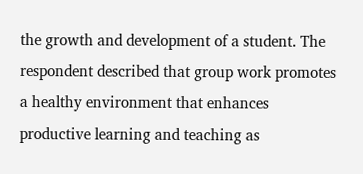the growth and development of a student. The respondent described that group work promotes a healthy environment that enhances productive learning and teaching as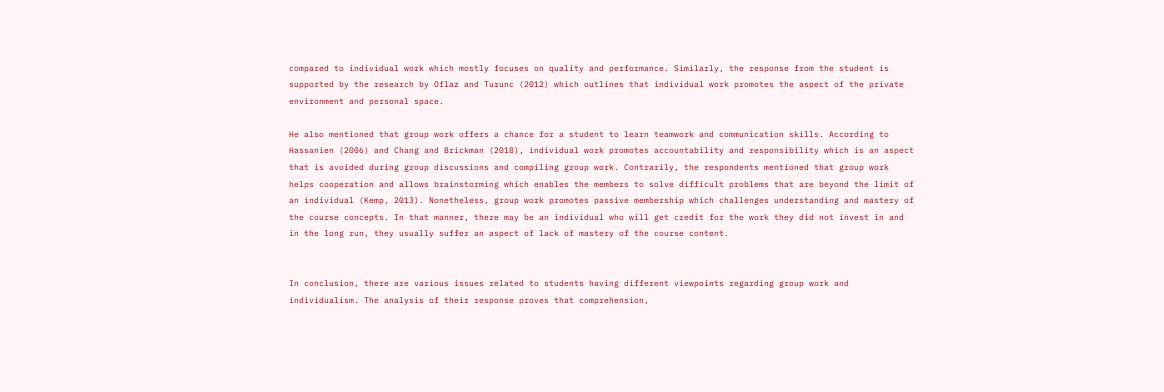compared to individual work which mostly focuses on quality and performance. Similarly, the response from the student is supported by the research by Oflaz and Turunc (2012) which outlines that individual work promotes the aspect of the private environment and personal space.

He also mentioned that group work offers a chance for a student to learn teamwork and communication skills. According to Hassanien (2006) and Chang and Brickman (2018), individual work promotes accountability and responsibility which is an aspect that is avoided during group discussions and compiling group work. Contrarily, the respondents mentioned that group work helps cooperation and allows brainstorming which enables the members to solve difficult problems that are beyond the limit of an individual (Kemp, 2013). Nonetheless, group work promotes passive membership which challenges understanding and mastery of the course concepts. In that manner, there may be an individual who will get credit for the work they did not invest in and in the long run, they usually suffer an aspect of lack of mastery of the course content.


In conclusion, there are various issues related to students having different viewpoints regarding group work and individualism. The analysis of their response proves that comprehension,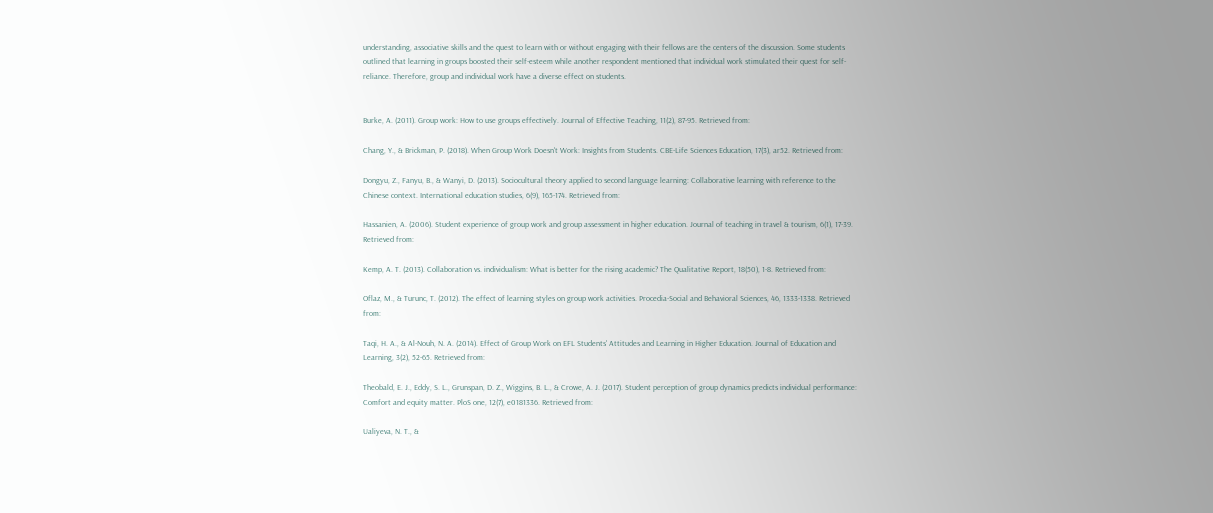understanding, associative skills and the quest to learn with or without engaging with their fellows are the centers of the discussion. Some students outlined that learning in groups boosted their self-esteem while another respondent mentioned that individual work stimulated their quest for self-reliance. Therefore, group and individual work have a diverse effect on students.


Burke, A. (2011). Group work: How to use groups effectively. Journal of Effective Teaching, 11(2), 87-95. Retrieved from:

Chang, Y., & Brickman, P. (2018). When Group Work Doesn't Work: Insights from Students. CBE-Life Sciences Education, 17(3), ar52. Retrieved from:

Dongyu, Z., Fanyu, B., & Wanyi, D. (2013). Sociocultural theory applied to second language learning: Collaborative learning with reference to the Chinese context. International education studies, 6(9), 165-174. Retrieved from:

Hassanien, A. (2006). Student experience of group work and group assessment in higher education. Journal of teaching in travel & tourism, 6(1), 17-39. Retrieved from:

Kemp, A. T. (2013). Collaboration vs. individualism: What is better for the rising academic? The Qualitative Report, 18(50), 1-8. Retrieved from:

Oflaz, M., & Turunc, T. (2012). The effect of learning styles on group work activities. Procedia-Social and Behavioral Sciences, 46, 1333-1338. Retrieved from:

Taqi, H. A., & Al-Nouh, N. A. (2014). Effect of Group Work on EFL Students' Attitudes and Learning in Higher Education. Journal of Education and Learning, 3(2), 52-65. Retrieved from:

Theobald, E. J., Eddy, S. L., Grunspan, D. Z., Wiggins, B. L., & Crowe, A. J. (2017). Student perception of group dynamics predicts individual performance: Comfort and equity matter. PloS one, 12(7), e0181336. Retrieved from:

Ualiyeva, N. T., &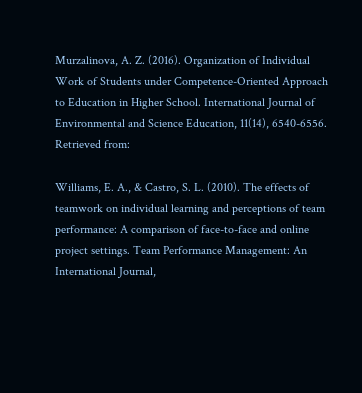Murzalinova, A. Z. (2016). Organization of Individual Work of Students under Competence-Oriented Approach to Education in Higher School. International Journal of Environmental and Science Education, 11(14), 6540-6556. Retrieved from:

Williams, E. A., & Castro, S. L. (2010). The effects of teamwork on individual learning and perceptions of team performance: A comparison of face-to-face and online project settings. Team Performance Management: An International Journal,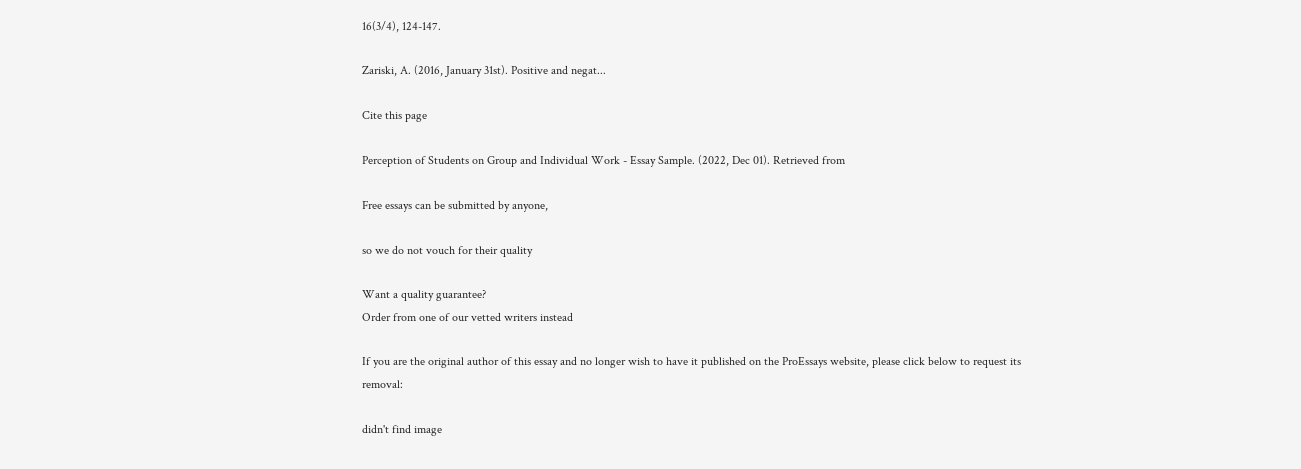16(3/4), 124-147.

Zariski, A. (2016, January 31st). Positive and negat...

Cite this page

Perception of Students on Group and Individual Work - Essay Sample. (2022, Dec 01). Retrieved from

Free essays can be submitted by anyone,

so we do not vouch for their quality

Want a quality guarantee?
Order from one of our vetted writers instead

If you are the original author of this essay and no longer wish to have it published on the ProEssays website, please click below to request its removal:

didn't find image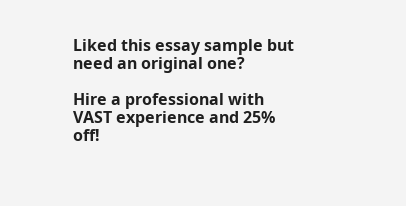Liked this essay sample but need an original one?

Hire a professional with VAST experience and 25% off!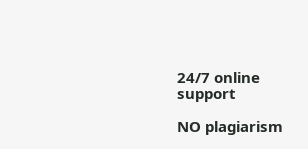24/7 online support

NO plagiarism